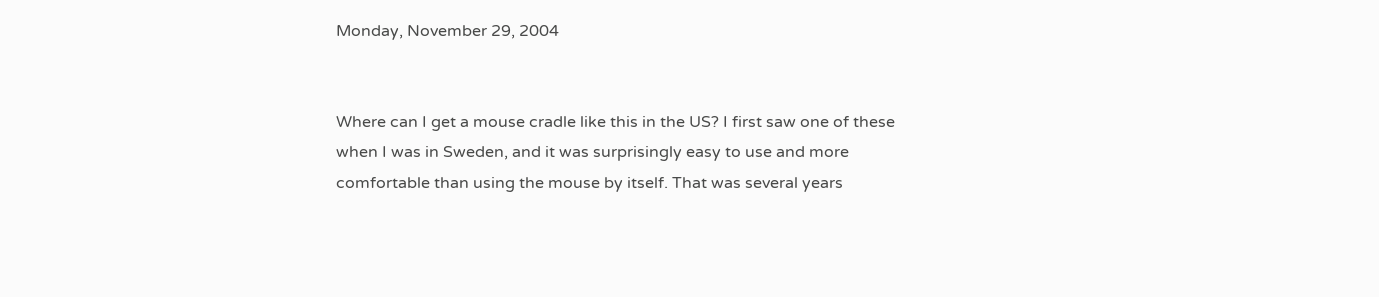Monday, November 29, 2004


Where can I get a mouse cradle like this in the US? I first saw one of these when I was in Sweden, and it was surprisingly easy to use and more comfortable than using the mouse by itself. That was several years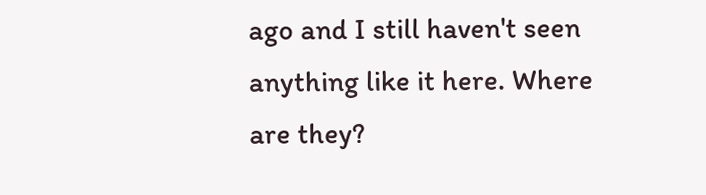ago and I still haven't seen anything like it here. Where are they?